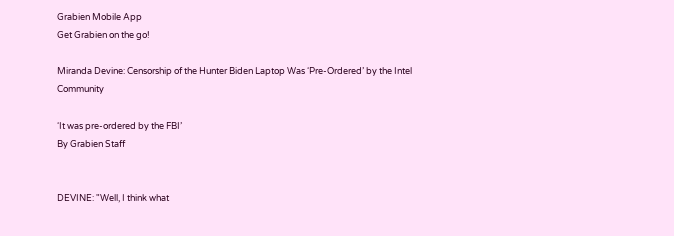Grabien Mobile App
Get Grabien on the go!

Miranda Devine: Censorship of the Hunter Biden Laptop Was ‘Pre-Ordered’ by the Intel Community

‘It was pre-ordered by the FBI’
By Grabien Staff


DEVINE: "Well, I think what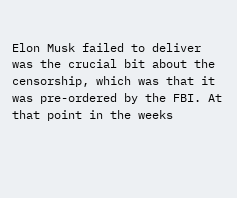Elon Musk failed to deliver was the crucial bit about the censorship, which was that it was pre-ordered by the FBI. At that point in the weeks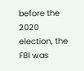before the 2020 election, the FBI was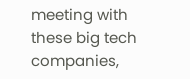meeting with these big tech companies,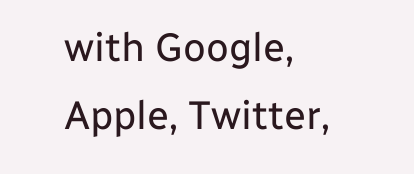with Google, Apple, Twitter,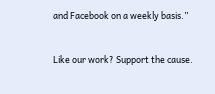and Facebook on a weekly basis.”


Like our work? Support the cause.